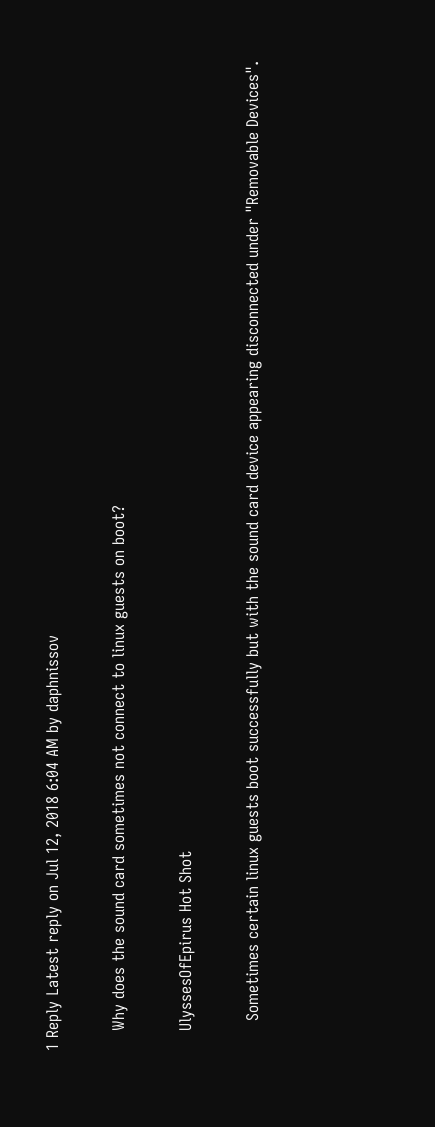1 Reply Latest reply on Jul 12, 2018 6:04 AM by daphnissov

    Why does the sound card sometimes not connect to linux guests on boot?

    UlyssesOfEpirus Hot Shot

      Sometimes certain linux guests boot successfully but with the sound card device appearing disconnected under "Removable Devices".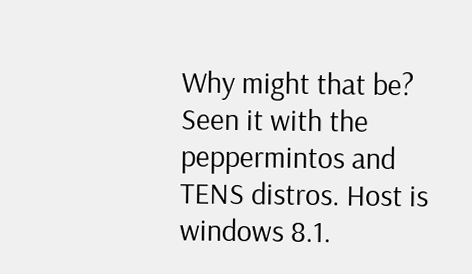Why might that be? Seen it with the peppermintos and TENS distros. Host is windows 8.1.